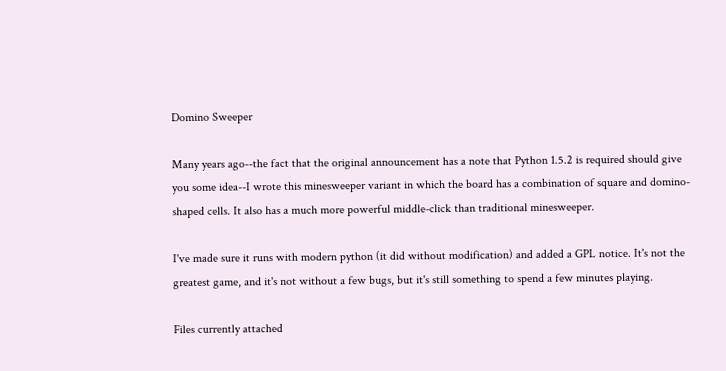Domino Sweeper

Many years ago--the fact that the original announcement has a note that Python 1.5.2 is required should give you some idea--I wrote this minesweeper variant in which the board has a combination of square and domino-shaped cells. It also has a much more powerful middle-click than traditional minesweeper.

I've made sure it runs with modern python (it did without modification) and added a GPL notice. It's not the greatest game, and it's not without a few bugs, but it's still something to spend a few minutes playing.

Files currently attached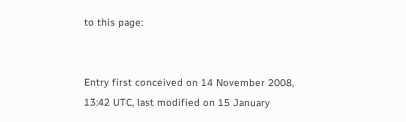to this page:


Entry first conceived on 14 November 2008, 13:42 UTC, last modified on 15 January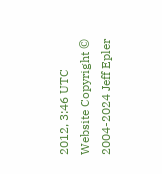2012, 3:46 UTC
Website Copyright © 2004-2024 Jeff Epler